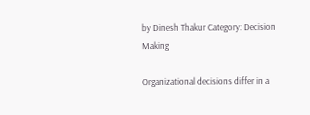by Dinesh Thakur Category: Decision Making

Organizational decisions differ in a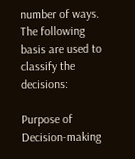number of ways. The following basis are used to classify the decisions:

Purpose of Decision-making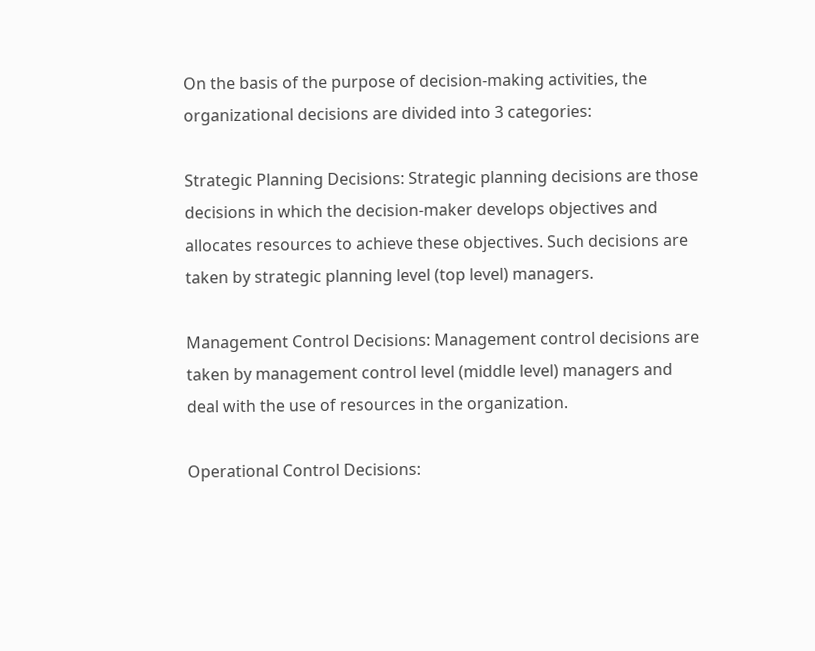On the basis of the purpose of decision-making activities, the organizational decisions are divided into 3 categories:

Strategic Planning Decisions: Strategic planning decisions are those decisions in which the decision-maker develops objectives and allocates resources to achieve these objectives. Such decisions are taken by strategic planning level (top level) managers.

Management Control Decisions: Management control decisions are taken by management control level (middle level) managers and deal with the use of resources in the organization.

Operational Control Decisions: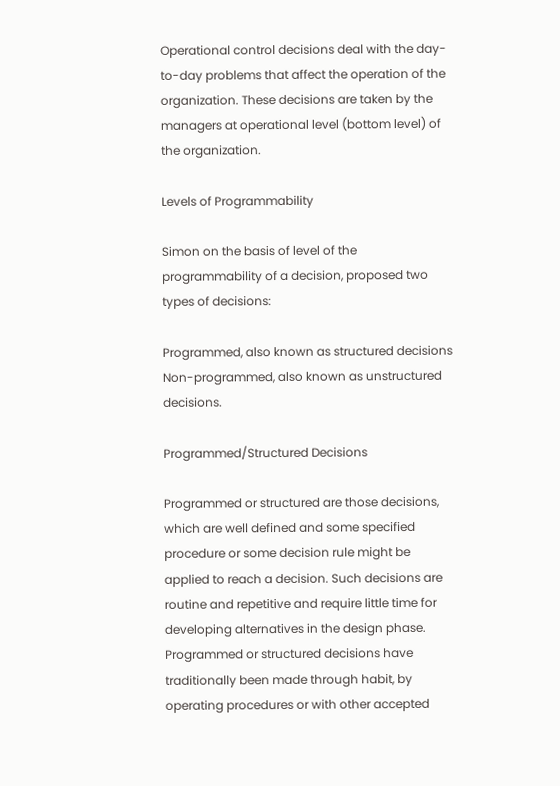Operational control decisions deal with the day-to-day problems that affect the operation of the organization. These decisions are taken by the managers at operational level (bottom level) of the organization.

Levels of Programmability

Simon on the basis of level of the programmability of a decision, proposed two types of decisions:

Programmed, also known as structured decisions
Non-programmed, also known as unstructured decisions.

Programmed/Structured Decisions

Programmed or structured are those decisions, which are well defined and some specified procedure or some decision rule might be applied to reach a decision. Such decisions are routine and repetitive and require little time for developing alternatives in the design phase. Programmed or structured decisions have traditionally been made through habit, by operating procedures or with other accepted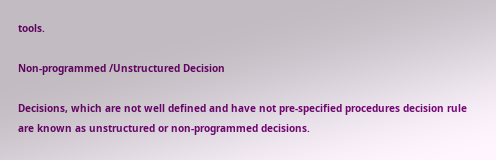tools.

Non-programmed /Unstructured Decision

Decisions, which are not well defined and have not pre-specified procedures decision rule are known as unstructured or non-programmed decisions.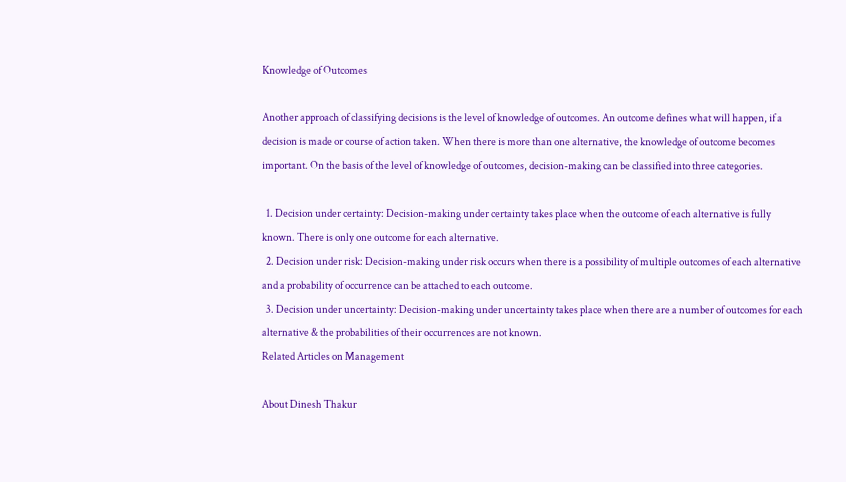Knowledge of Outcomes

Another approach of classifying decisions is the level of knowledge of outcomes. An outcome defines what will happen, if a decision is made or course of action taken. When there is more than one alternative, the knowledge of outcome becomes important. On the basis of the level of knowledge of outcomes, decision-making can be classified into three categories.

  1. Decision under certainty: Decision-making under certainty takes place when the outcome of each alternative is fully known. There is only one outcome for each alternative.
  2. Decision under risk: Decision-making under risk occurs when there is a possibility of multiple outcomes of each alternative and a probability of occurrence can be attached to each outcome.
  3. Decision under uncertainty: Decision-making under uncertainty takes place when there are a number of outcomes for each alternative & the probabilities of their occurrences are not known.
Related Articles on Management

About Dinesh Thakur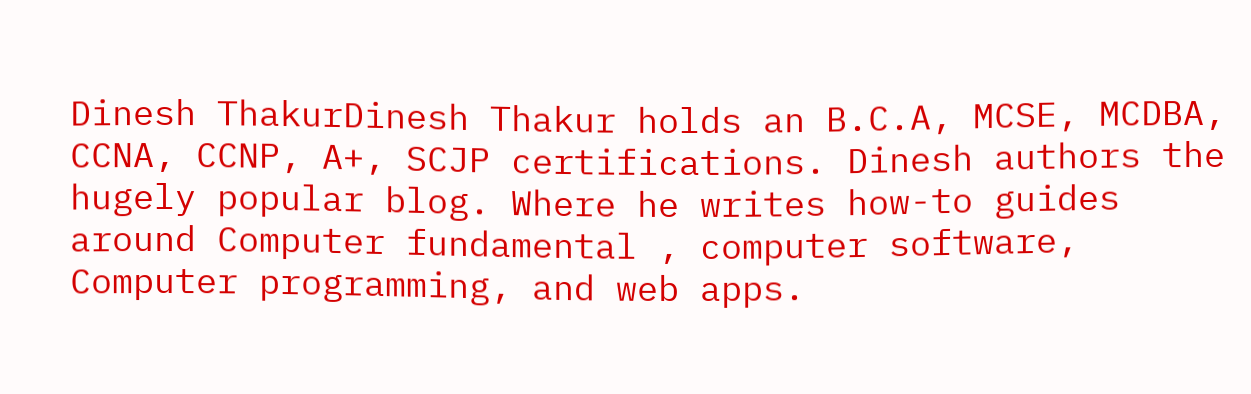Dinesh ThakurDinesh Thakur holds an B.C.A, MCSE, MCDBA, CCNA, CCNP, A+, SCJP certifications. Dinesh authors the hugely popular blog. Where he writes how-to guides around Computer fundamental , computer software, Computer programming, and web apps.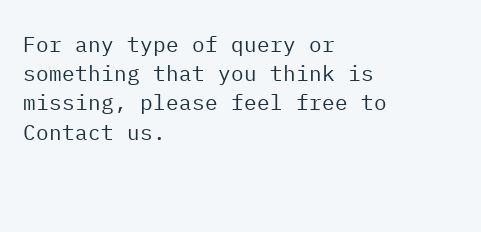For any type of query or something that you think is missing, please feel free to Contact us.